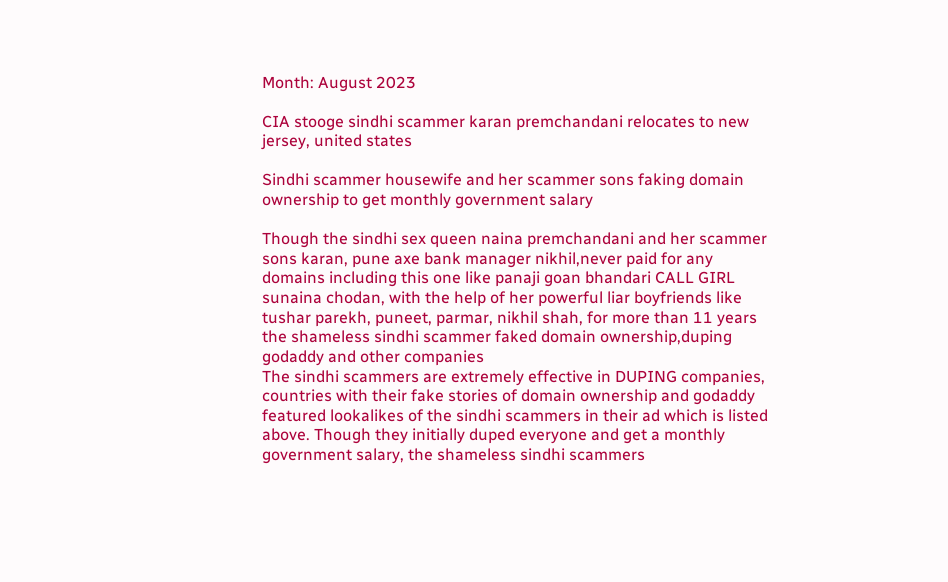Month: August 2023

CIA stooge sindhi scammer karan premchandani relocates to new jersey, united states

Sindhi scammer housewife and her scammer sons faking domain ownership to get monthly government salary

Though the sindhi sex queen naina premchandani and her scammer sons karan, pune axe bank manager nikhil,never paid for any domains including this one like panaji goan bhandari CALL GIRL sunaina chodan, with the help of her powerful liar boyfriends like tushar parekh, puneet, parmar, nikhil shah, for more than 11 years the shameless sindhi scammer faked domain ownership,duping godaddy and other companies
The sindhi scammers are extremely effective in DUPING companies, countries with their fake stories of domain ownership and godaddy featured lookalikes of the sindhi scammers in their ad which is listed above. Though they initially duped everyone and get a monthly government salary, the shameless sindhi scammers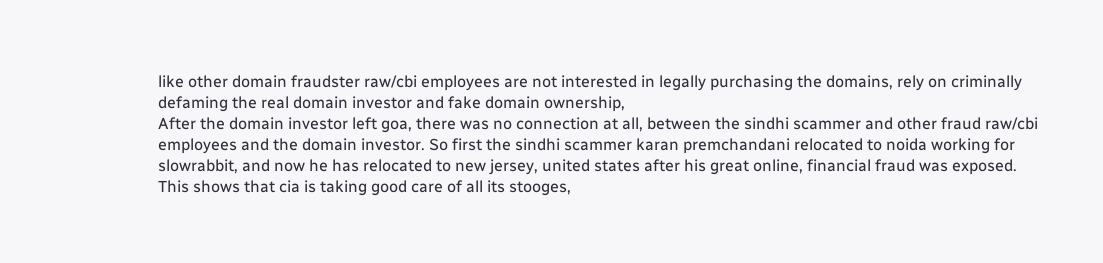like other domain fraudster raw/cbi employees are not interested in legally purchasing the domains, rely on criminally defaming the real domain investor and fake domain ownership,
After the domain investor left goa, there was no connection at all, between the sindhi scammer and other fraud raw/cbi employees and the domain investor. So first the sindhi scammer karan premchandani relocated to noida working for slowrabbit, and now he has relocated to new jersey, united states after his great online, financial fraud was exposed.
This shows that cia is taking good care of all its stooges,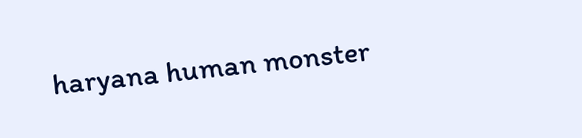haryana human monster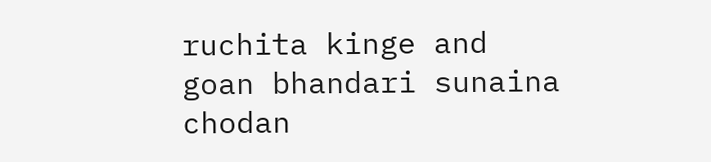ruchita kinge and goan bhandari sunaina chodan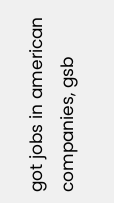got jobs in american companies, gsb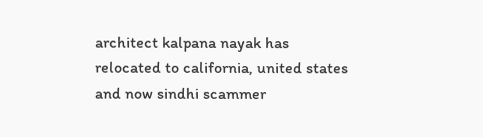architect kalpana nayak has relocated to california, united states and now sindhi scammer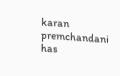karan premchandani has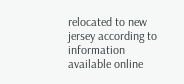relocated to new jersey according to information available online